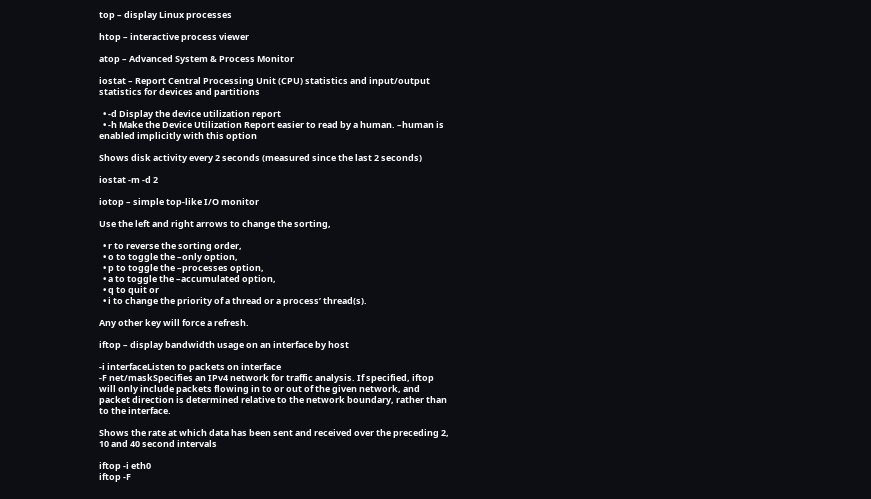top – display Linux processes

htop – interactive process viewer

atop – Advanced System & Process Monitor

iostat – Report Central Processing Unit (CPU) statistics and input/output statistics for devices and partitions

  • -d Display the device utilization report
  • -h Make the Device Utilization Report easier to read by a human. –human is enabled implicitly with this option

Shows disk activity every 2 seconds (measured since the last 2 seconds)

iostat -m -d 2

iotop – simple top-like I/O monitor

Use the left and right arrows to change the sorting,

  • r to reverse the sorting order,
  • o to toggle the –only option,
  • p to toggle the –processes option,
  • a to toggle the –accumulated option,
  • q to quit or
  • i to change the priority of a thread or a process’ thread(s).

Any other key will force a refresh.

iftop – display bandwidth usage on an interface by host

-i interfaceListen to packets on interface
-F net/maskSpecifies an IPv4 network for traffic analysis. If specified, iftop will only include packets flowing in to or out of the given network, and packet direction is determined relative to the network boundary, rather than to the interface.

Shows the rate at which data has been sent and received over the preceding 2, 10 and 40 second intervals

iftop -i eth0
iftop -F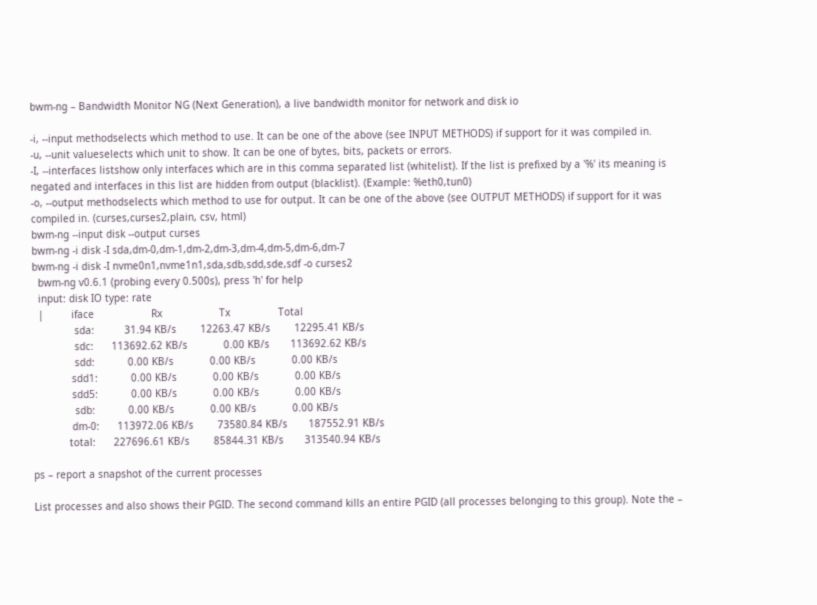bwm-ng – Bandwidth Monitor NG (Next Generation), a live bandwidth monitor for network and disk io

-i, --input methodselects which method to use. It can be one of the above (see INPUT METHODS) if support for it was compiled in.
-u, --unit valueselects which unit to show. It can be one of bytes, bits, packets or errors.
-I, --interfaces listshow only interfaces which are in this comma separated list (whitelist). If the list is prefixed by a '%' its meaning is negated and interfaces in this list are hidden from output (blacklist). (Example: %eth0,tun0)
-o, --output methodselects which method to use for output. It can be one of the above (see OUTPUT METHODS) if support for it was compiled in. (curses,curses2,plain, csv, html)
bwm-ng --input disk --output curses
bwm-ng -i disk -I sda,dm-0,dm-1,dm-2,dm-3,dm-4,dm-5,dm-6,dm-7
bwm-ng -i disk -I nvme0n1,nvme1n1,sda,sdb,sdd,sde,sdf -o curses2
  bwm-ng v0.6.1 (probing every 0.500s), press 'h' for help
  input: disk IO type: rate
  |         iface                   Rx                   Tx                Total
              sda:          31.94 KB/s        12263.47 KB/s        12295.41 KB/s
              sdc:      113692.62 KB/s            0.00 KB/s       113692.62 KB/s
              sdd:           0.00 KB/s            0.00 KB/s            0.00 KB/s
             sdd1:           0.00 KB/s            0.00 KB/s            0.00 KB/s
             sdd5:           0.00 KB/s            0.00 KB/s            0.00 KB/s
              sdb:           0.00 KB/s            0.00 KB/s            0.00 KB/s
             dm-0:      113972.06 KB/s        73580.84 KB/s       187552.91 KB/s
            total:      227696.61 KB/s        85844.31 KB/s       313540.94 KB/s

ps – report a snapshot of the current processes

List processes and also shows their PGID. The second command kills an entire PGID (all processes belonging to this group). Note the –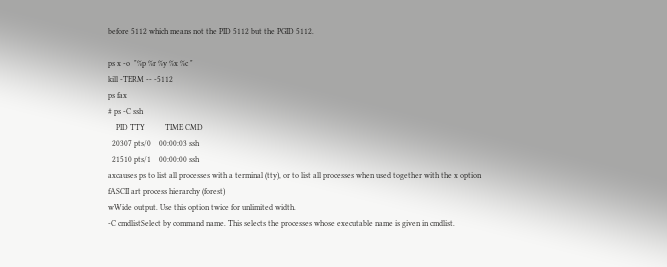before 5112 which means not the PID 5112 but the PGID 5112.

ps x -o  "%p %r %y %x %c "
kill -TERM -- -5112
ps fax
# ps -C ssh
    PID TTY          TIME CMD
  20307 pts/0    00:00:03 ssh
  21510 pts/1    00:00:00 ssh
axcauses ps to list all processes with a terminal (tty), or to list all processes when used together with the x option
fASCII art process hierarchy (forest)
wWide output. Use this option twice for unlimited width.
-C cmdlistSelect by command name. This selects the processes whose executable name is given in cmdlist.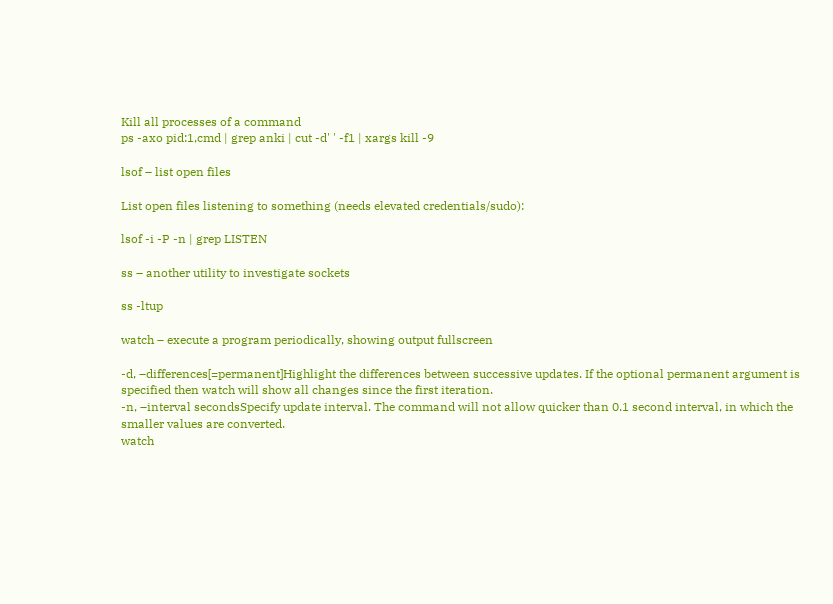Kill all processes of a command
ps -axo pid:1,cmd | grep anki | cut -d' ' -f1 | xargs kill -9

lsof – list open files

List open files listening to something (needs elevated credentials/sudo):

lsof -i -P -n | grep LISTEN

ss – another utility to investigate sockets

ss -ltup

watch – execute a program periodically, showing output fullscreen

-d, –differences[=permanent]Highlight the differences between successive updates. If the optional permanent argument is specified then watch will show all changes since the first iteration.
-n, –interval secondsSpecify update interval. The command will not allow quicker than 0.1 second interval, in which the smaller values are converted.
watch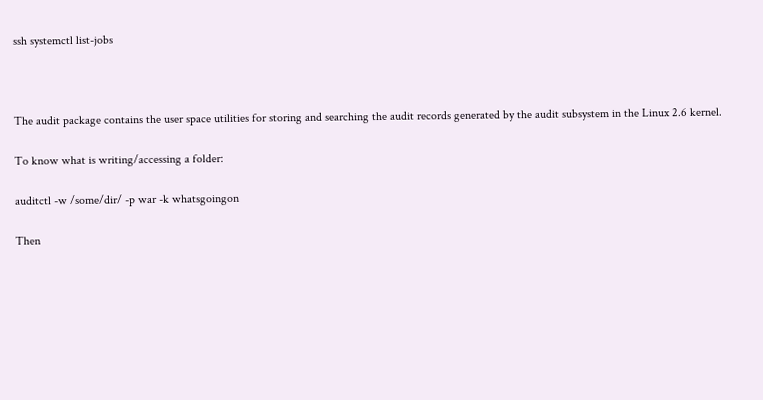ssh systemctl list-jobs



The audit package contains the user space utilities for storing and searching the audit records generated by the audit subsystem in the Linux 2.6 kernel.

To know what is writing/accessing a folder:

auditctl -w /some/dir/ -p war -k whatsgoingon

Then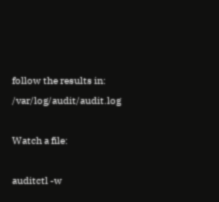follow the results in: /var/log/audit/audit.log

Watch a file:

auditctl -w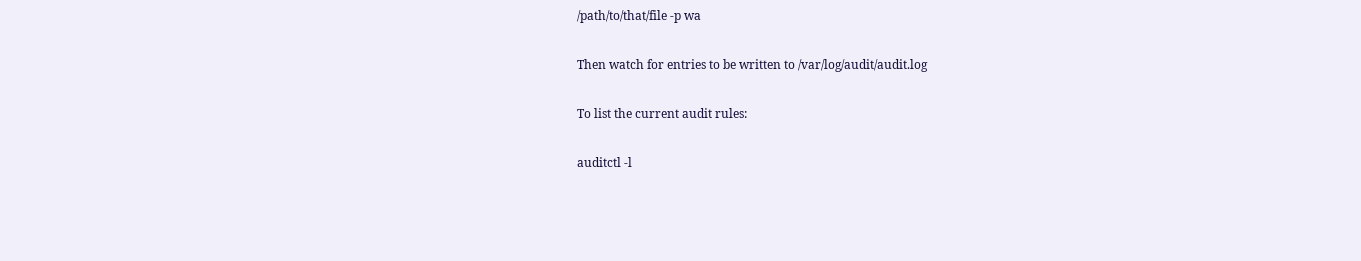/path/to/that/file -p wa

Then watch for entries to be written to /var/log/audit/audit.log

To list the current audit rules:

auditctl -l